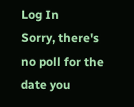Log In
Sorry, there's no poll for the date you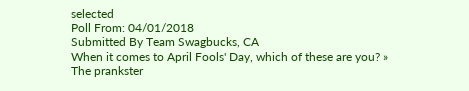selected
Poll From: 04/01/2018
Submitted By Team Swagbucks, CA
When it comes to April Fools' Day, which of these are you? »
The prankster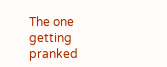The one getting pranked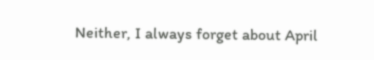Neither, I always forget about April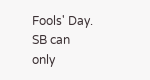Fools' Day.
SB can only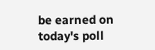be earned on today's poll